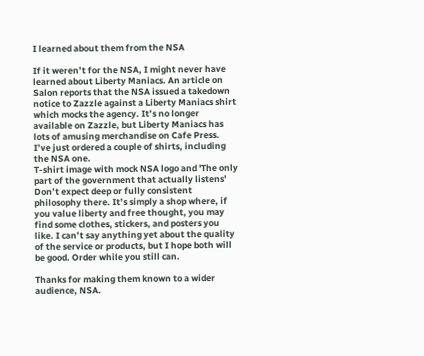I learned about them from the NSA

If it weren’t for the NSA, I might never have learned about Liberty Maniacs. An article on Salon reports that the NSA issued a takedown notice to Zazzle against a Liberty Maniacs shirt which mocks the agency. It’s no longer available on Zazzle, but Liberty Maniacs has lots of amusing merchandise on Cafe Press. I’ve just ordered a couple of shirts, including the NSA one.
T-shirt image with mock NSA logo and 'The only part of the government that actually listens'
Don’t expect deep or fully consistent philosophy there. It’s simply a shop where, if you value liberty and free thought, you may find some clothes, stickers, and posters you like. I can’t say anything yet about the quality of the service or products, but I hope both will be good. Order while you still can.

Thanks for making them known to a wider audience, NSA.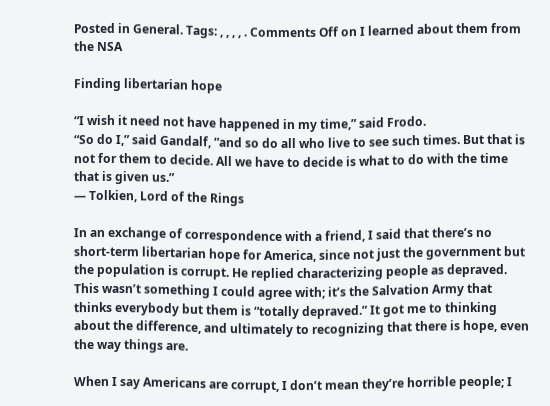Posted in General. Tags: , , , , . Comments Off on I learned about them from the NSA

Finding libertarian hope

“I wish it need not have happened in my time,” said Frodo.
“So do I,” said Gandalf, “and so do all who live to see such times. But that is not for them to decide. All we have to decide is what to do with the time that is given us.”
— Tolkien, Lord of the Rings

In an exchange of correspondence with a friend, I said that there’s no short-term libertarian hope for America, since not just the government but the population is corrupt. He replied characterizing people as depraved. This wasn’t something I could agree with; it’s the Salvation Army that thinks everybody but them is “totally depraved.” It got me to thinking about the difference, and ultimately to recognizing that there is hope, even the way things are.

When I say Americans are corrupt, I don’t mean they’re horrible people; I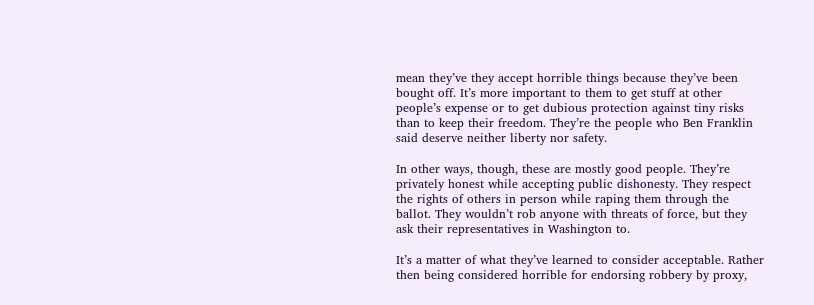mean they’ve they accept horrible things because they’ve been bought off. It’s more important to them to get stuff at other people’s expense or to get dubious protection against tiny risks than to keep their freedom. They’re the people who Ben Franklin said deserve neither liberty nor safety.

In other ways, though, these are mostly good people. They’re privately honest while accepting public dishonesty. They respect the rights of others in person while raping them through the ballot. They wouldn’t rob anyone with threats of force, but they ask their representatives in Washington to.

It’s a matter of what they’ve learned to consider acceptable. Rather then being considered horrible for endorsing robbery by proxy,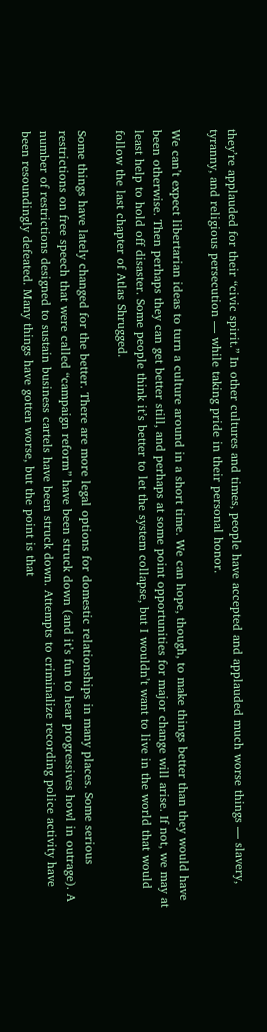they’re applauded for their “civic spirit.” In other cultures and times, people have accepted and applauded much worse things — slavery, tyranny, and religious persecution — while taking pride in their personal honor.

We can’t expect libertarian ideas to turn a culture around in a short time. We can hope, though, to make things better than they would have been otherwise. Then perhaps they can get better still, and perhaps at some point opportunities for major change will arise. If not, we may at least help to hold off disaster. Some people think it’s better to let the system collapse, but I wouldn’t want to live in the world that would follow the last chapter of Atlas Shrugged.

Some things have lately changed for the better. There are more legal options for domestic relationships in many places. Some serious restrictions on free speech that were called “campaign reform” have been struck down (and it’s fun to hear progressives howl in outrage). A number of restrictions designed to sustain business cartels have been struck down. Attempts to criminalize recording police activity have been resoundingly defeated. Many things have gotten worse, but the point is that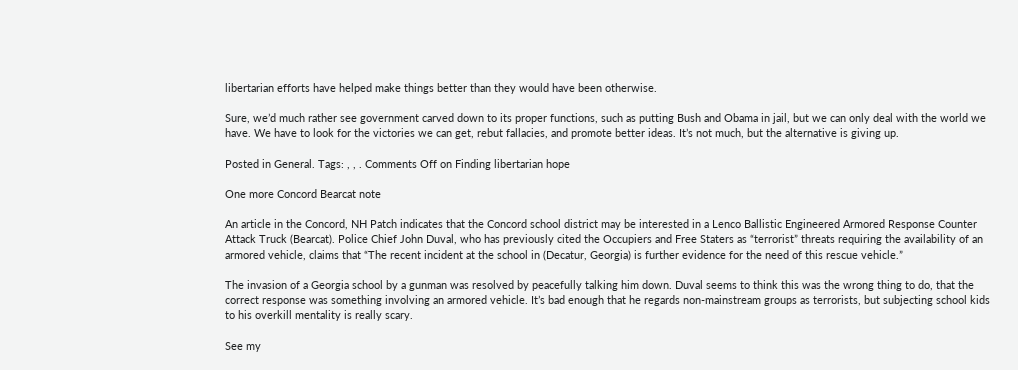libertarian efforts have helped make things better than they would have been otherwise.

Sure, we’d much rather see government carved down to its proper functions, such as putting Bush and Obama in jail, but we can only deal with the world we have. We have to look for the victories we can get, rebut fallacies, and promote better ideas. It’s not much, but the alternative is giving up.

Posted in General. Tags: , , . Comments Off on Finding libertarian hope

One more Concord Bearcat note

An article in the Concord, NH Patch indicates that the Concord school district may be interested in a Lenco Ballistic Engineered Armored Response Counter Attack Truck (Bearcat). Police Chief John Duval, who has previously cited the Occupiers and Free Staters as “terrorist” threats requiring the availability of an armored vehicle, claims that “The recent incident at the school in (Decatur, Georgia) is further evidence for the need of this rescue vehicle.”

The invasion of a Georgia school by a gunman was resolved by peacefully talking him down. Duval seems to think this was the wrong thing to do, that the correct response was something involving an armored vehicle. It’s bad enough that he regards non-mainstream groups as terrorists, but subjecting school kids to his overkill mentality is really scary.

See my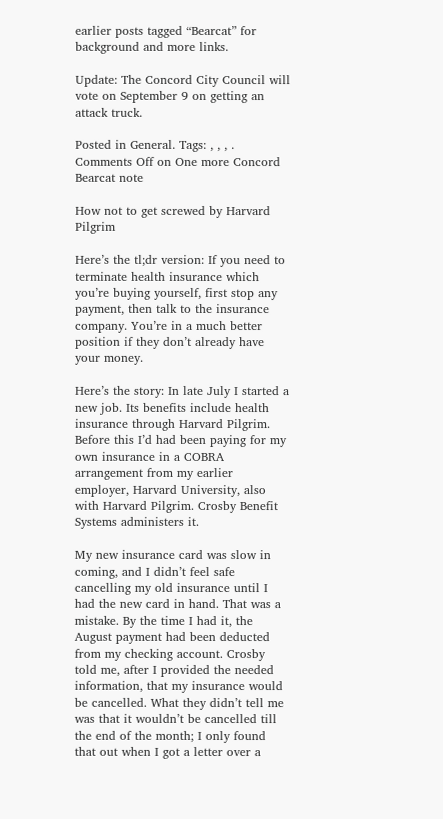earlier posts tagged “Bearcat” for background and more links.

Update: The Concord City Council will vote on September 9 on getting an attack truck.

Posted in General. Tags: , , , . Comments Off on One more Concord Bearcat note

How not to get screwed by Harvard Pilgrim

Here’s the tl;dr version: If you need to terminate health insurance which you’re buying yourself, first stop any payment, then talk to the insurance company. You’re in a much better position if they don’t already have your money.

Here’s the story: In late July I started a new job. Its benefits include health insurance through Harvard Pilgrim. Before this I’d had been paying for my own insurance in a COBRA arrangement from my earlier employer, Harvard University, also with Harvard Pilgrim. Crosby Benefit Systems administers it.

My new insurance card was slow in coming, and I didn’t feel safe cancelling my old insurance until I had the new card in hand. That was a mistake. By the time I had it, the August payment had been deducted from my checking account. Crosby told me, after I provided the needed information, that my insurance would be cancelled. What they didn’t tell me was that it wouldn’t be cancelled till the end of the month; I only found that out when I got a letter over a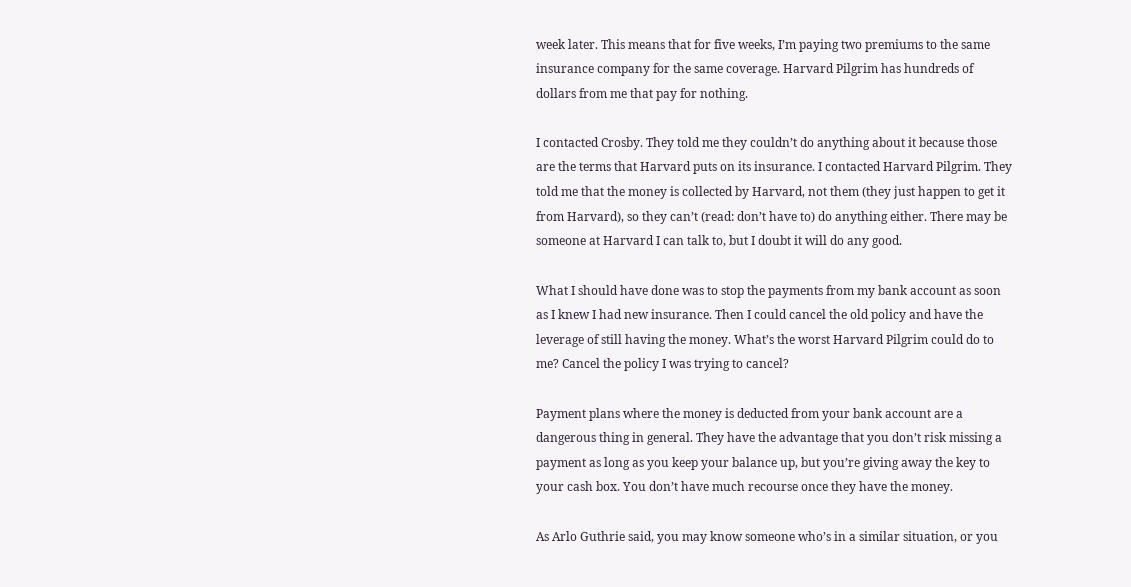week later. This means that for five weeks, I’m paying two premiums to the same insurance company for the same coverage. Harvard Pilgrim has hundreds of dollars from me that pay for nothing.

I contacted Crosby. They told me they couldn’t do anything about it because those are the terms that Harvard puts on its insurance. I contacted Harvard Pilgrim. They told me that the money is collected by Harvard, not them (they just happen to get it from Harvard), so they can’t (read: don’t have to) do anything either. There may be someone at Harvard I can talk to, but I doubt it will do any good.

What I should have done was to stop the payments from my bank account as soon as I knew I had new insurance. Then I could cancel the old policy and have the leverage of still having the money. What’s the worst Harvard Pilgrim could do to me? Cancel the policy I was trying to cancel?

Payment plans where the money is deducted from your bank account are a dangerous thing in general. They have the advantage that you don’t risk missing a payment as long as you keep your balance up, but you’re giving away the key to your cash box. You don’t have much recourse once they have the money.

As Arlo Guthrie said, you may know someone who’s in a similar situation, or you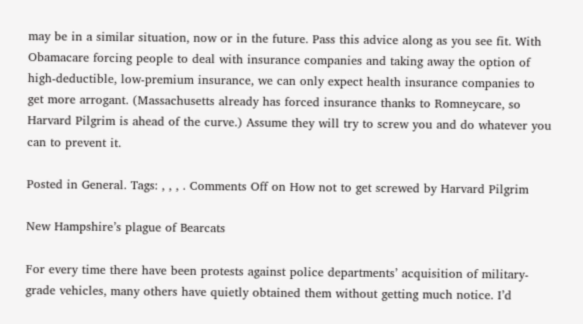may be in a similar situation, now or in the future. Pass this advice along as you see fit. With Obamacare forcing people to deal with insurance companies and taking away the option of high-deductible, low-premium insurance, we can only expect health insurance companies to get more arrogant. (Massachusetts already has forced insurance thanks to Romneycare, so Harvard Pilgrim is ahead of the curve.) Assume they will try to screw you and do whatever you can to prevent it.

Posted in General. Tags: , , , . Comments Off on How not to get screwed by Harvard Pilgrim

New Hampshire’s plague of Bearcats

For every time there have been protests against police departments’ acquisition of military-grade vehicles, many others have quietly obtained them without getting much notice. I’d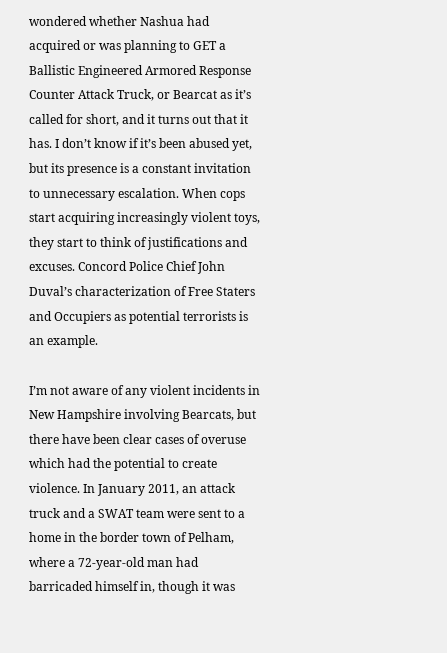wondered whether Nashua had acquired or was planning to GET a Ballistic Engineered Armored Response Counter Attack Truck, or Bearcat as it’s called for short, and it turns out that it has. I don’t know if it’s been abused yet, but its presence is a constant invitation to unnecessary escalation. When cops start acquiring increasingly violent toys, they start to think of justifications and excuses. Concord Police Chief John Duval’s characterization of Free Staters and Occupiers as potential terrorists is an example.

I’m not aware of any violent incidents in New Hampshire involving Bearcats, but there have been clear cases of overuse which had the potential to create violence. In January 2011, an attack truck and a SWAT team were sent to a home in the border town of Pelham, where a 72-year-old man had barricaded himself in, though it was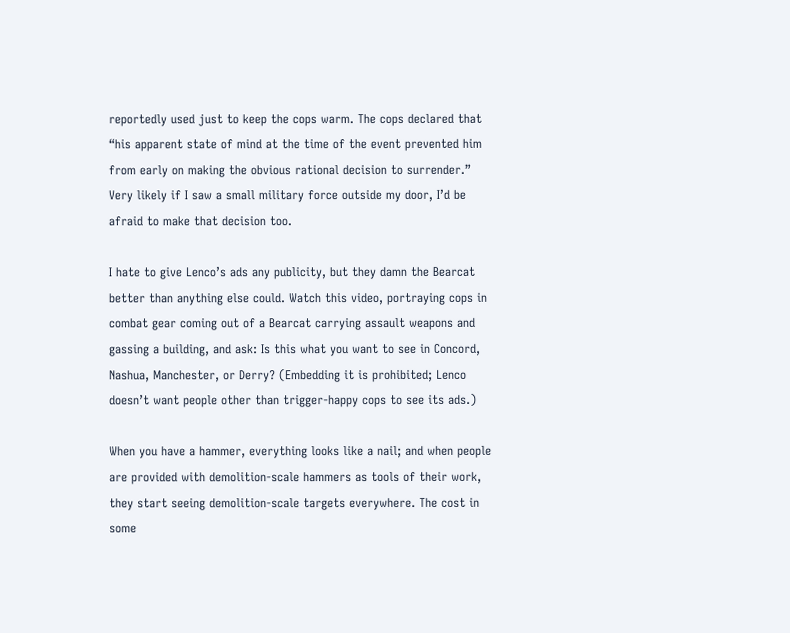reportedly used just to keep the cops warm. The cops declared that “his apparent state of mind at the time of the event prevented him from early on making the obvious rational decision to surrender.” Very likely if I saw a small military force outside my door, I’d be afraid to make that decision too.

I hate to give Lenco’s ads any publicity, but they damn the Bearcat better than anything else could. Watch this video, portraying cops in combat gear coming out of a Bearcat carrying assault weapons and gassing a building, and ask: Is this what you want to see in Concord, Nashua, Manchester, or Derry? (Embedding it is prohibited; Lenco doesn’t want people other than trigger-happy cops to see its ads.)

When you have a hammer, everything looks like a nail; and when people are provided with demolition-scale hammers as tools of their work, they start seeing demolition-scale targets everywhere. The cost in some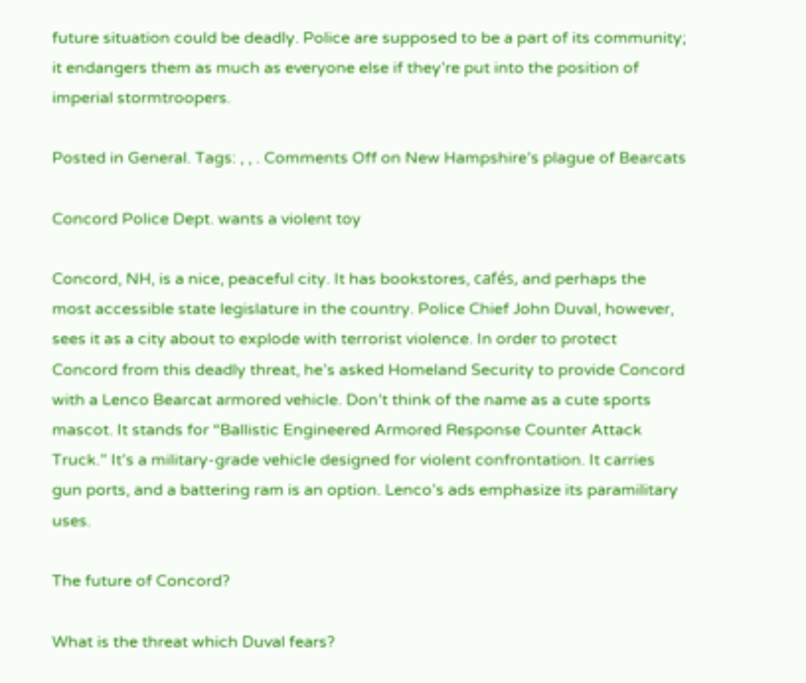future situation could be deadly. Police are supposed to be a part of its community; it endangers them as much as everyone else if they’re put into the position of imperial stormtroopers.

Posted in General. Tags: , , . Comments Off on New Hampshire’s plague of Bearcats

Concord Police Dept. wants a violent toy

Concord, NH, is a nice, peaceful city. It has bookstores, cafés, and perhaps the most accessible state legislature in the country. Police Chief John Duval, however, sees it as a city about to explode with terrorist violence. In order to protect Concord from this deadly threat, he’s asked Homeland Security to provide Concord with a Lenco Bearcat armored vehicle. Don’t think of the name as a cute sports mascot. It stands for “Ballistic Engineered Armored Response Counter Attack Truck.” It’s a military-grade vehicle designed for violent confrontation. It carries gun ports, and a battering ram is an option. Lenco’s ads emphasize its paramilitary uses.

The future of Concord?

What is the threat which Duval fears?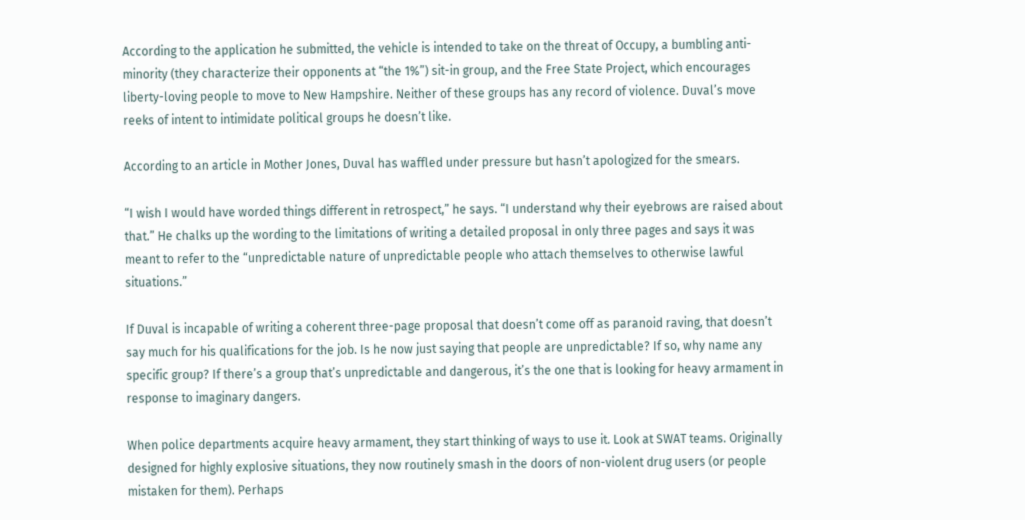According to the application he submitted, the vehicle is intended to take on the threat of Occupy, a bumbling anti-minority (they characterize their opponents at “the 1%”) sit-in group, and the Free State Project, which encourages liberty-loving people to move to New Hampshire. Neither of these groups has any record of violence. Duval’s move reeks of intent to intimidate political groups he doesn’t like.

According to an article in Mother Jones, Duval has waffled under pressure but hasn’t apologized for the smears.

“I wish I would have worded things different in retrospect,” he says. “I understand why their eyebrows are raised about that.” He chalks up the wording to the limitations of writing a detailed proposal in only three pages and says it was meant to refer to the “unpredictable nature of unpredictable people who attach themselves to otherwise lawful situations.”

If Duval is incapable of writing a coherent three-page proposal that doesn’t come off as paranoid raving, that doesn’t say much for his qualifications for the job. Is he now just saying that people are unpredictable? If so, why name any specific group? If there’s a group that’s unpredictable and dangerous, it’s the one that is looking for heavy armament in response to imaginary dangers.

When police departments acquire heavy armament, they start thinking of ways to use it. Look at SWAT teams. Originally designed for highly explosive situations, they now routinely smash in the doors of non-violent drug users (or people mistaken for them). Perhaps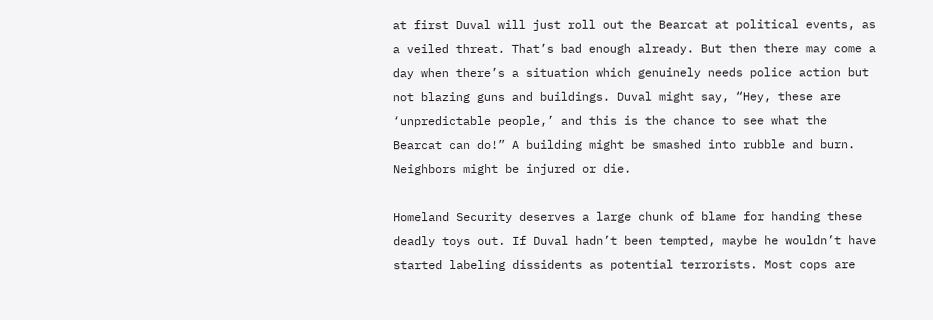at first Duval will just roll out the Bearcat at political events, as a veiled threat. That’s bad enough already. But then there may come a day when there’s a situation which genuinely needs police action but not blazing guns and buildings. Duval might say, “Hey, these are ‘unpredictable people,’ and this is the chance to see what the Bearcat can do!” A building might be smashed into rubble and burn. Neighbors might be injured or die.

Homeland Security deserves a large chunk of blame for handing these deadly toys out. If Duval hadn’t been tempted, maybe he wouldn’t have started labeling dissidents as potential terrorists. Most cops are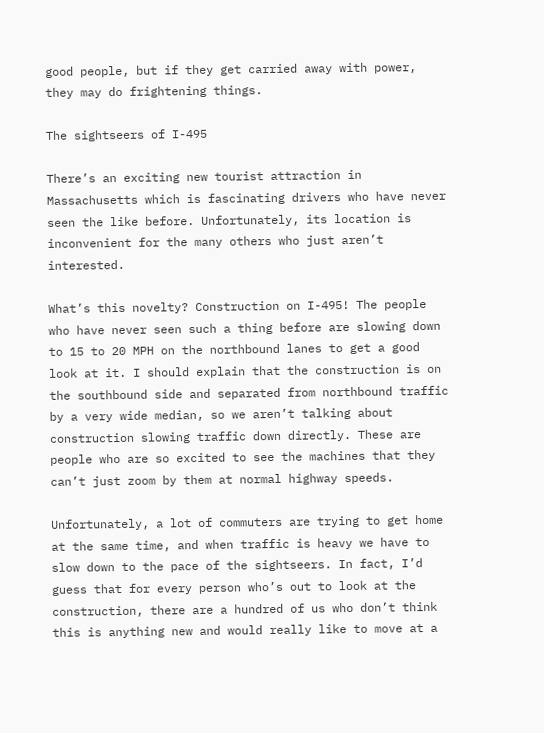good people, but if they get carried away with power, they may do frightening things.

The sightseers of I-495

There’s an exciting new tourist attraction in Massachusetts which is fascinating drivers who have never seen the like before. Unfortunately, its location is inconvenient for the many others who just aren’t interested.

What’s this novelty? Construction on I-495! The people who have never seen such a thing before are slowing down to 15 to 20 MPH on the northbound lanes to get a good look at it. I should explain that the construction is on the southbound side and separated from northbound traffic by a very wide median, so we aren’t talking about construction slowing traffic down directly. These are people who are so excited to see the machines that they can’t just zoom by them at normal highway speeds.

Unfortunately, a lot of commuters are trying to get home at the same time, and when traffic is heavy we have to slow down to the pace of the sightseers. In fact, I’d guess that for every person who’s out to look at the construction, there are a hundred of us who don’t think this is anything new and would really like to move at a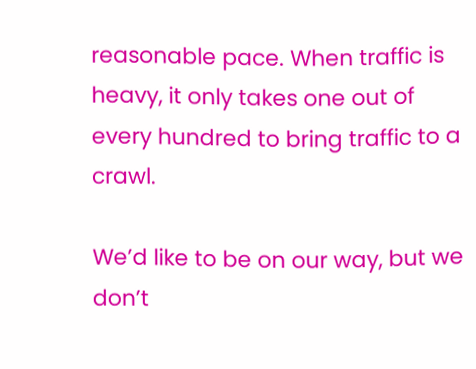reasonable pace. When traffic is heavy, it only takes one out of every hundred to bring traffic to a crawl.

We’d like to be on our way, but we don’t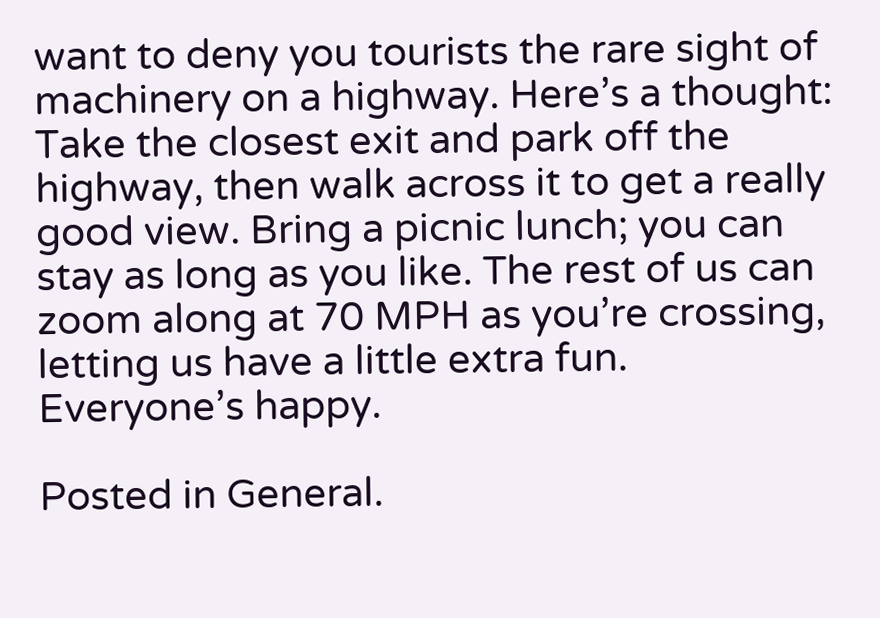want to deny you tourists the rare sight of machinery on a highway. Here’s a thought: Take the closest exit and park off the highway, then walk across it to get a really good view. Bring a picnic lunch; you can stay as long as you like. The rest of us can zoom along at 70 MPH as you’re crossing, letting us have a little extra fun. Everyone’s happy.

Posted in General.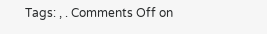Tags: , . Comments Off on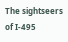The sightseers of I-495